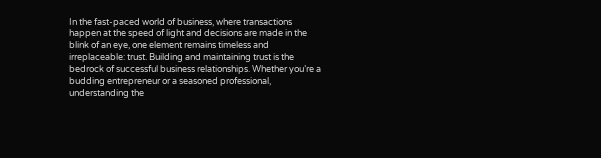In the fast-paced world of business, where transactions happen at the speed of light and decisions are made in the blink of an eye, one element remains timeless and irreplaceable: trust. Building and maintaining trust is the bedrock of successful business relationships. Whether you’re a budding entrepreneur or a seasoned professional, understanding the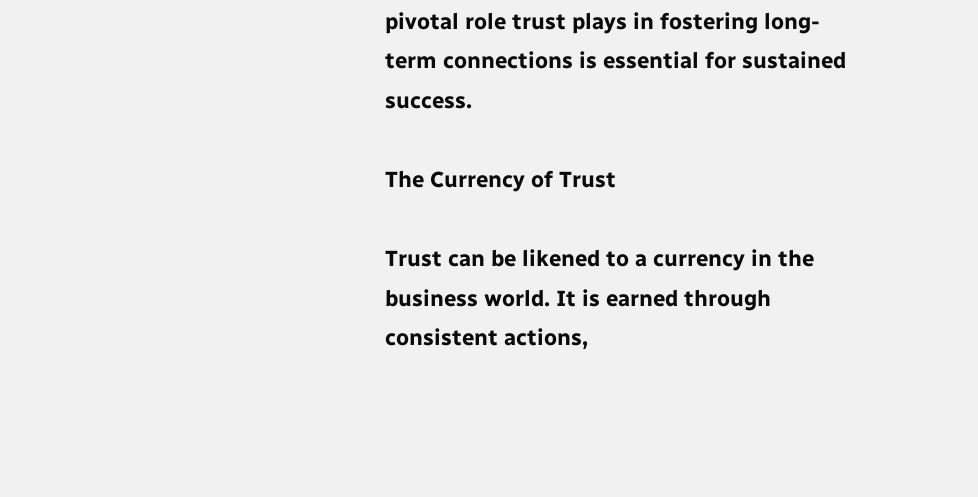pivotal role trust plays in fostering long-term connections is essential for sustained success.

The Currency of Trust

Trust can be likened to a currency in the business world. It is earned through consistent actions,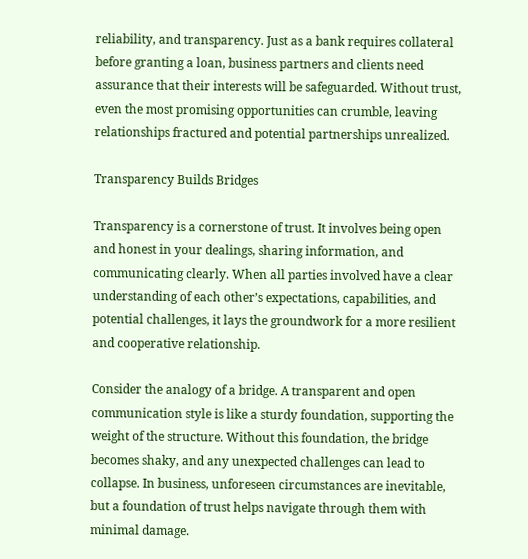reliability, and transparency. Just as a bank requires collateral before granting a loan, business partners and clients need assurance that their interests will be safeguarded. Without trust, even the most promising opportunities can crumble, leaving relationships fractured and potential partnerships unrealized.

Transparency Builds Bridges

Transparency is a cornerstone of trust. It involves being open and honest in your dealings, sharing information, and communicating clearly. When all parties involved have a clear understanding of each other’s expectations, capabilities, and potential challenges, it lays the groundwork for a more resilient and cooperative relationship.

Consider the analogy of a bridge. A transparent and open communication style is like a sturdy foundation, supporting the weight of the structure. Without this foundation, the bridge becomes shaky, and any unexpected challenges can lead to collapse. In business, unforeseen circumstances are inevitable, but a foundation of trust helps navigate through them with minimal damage.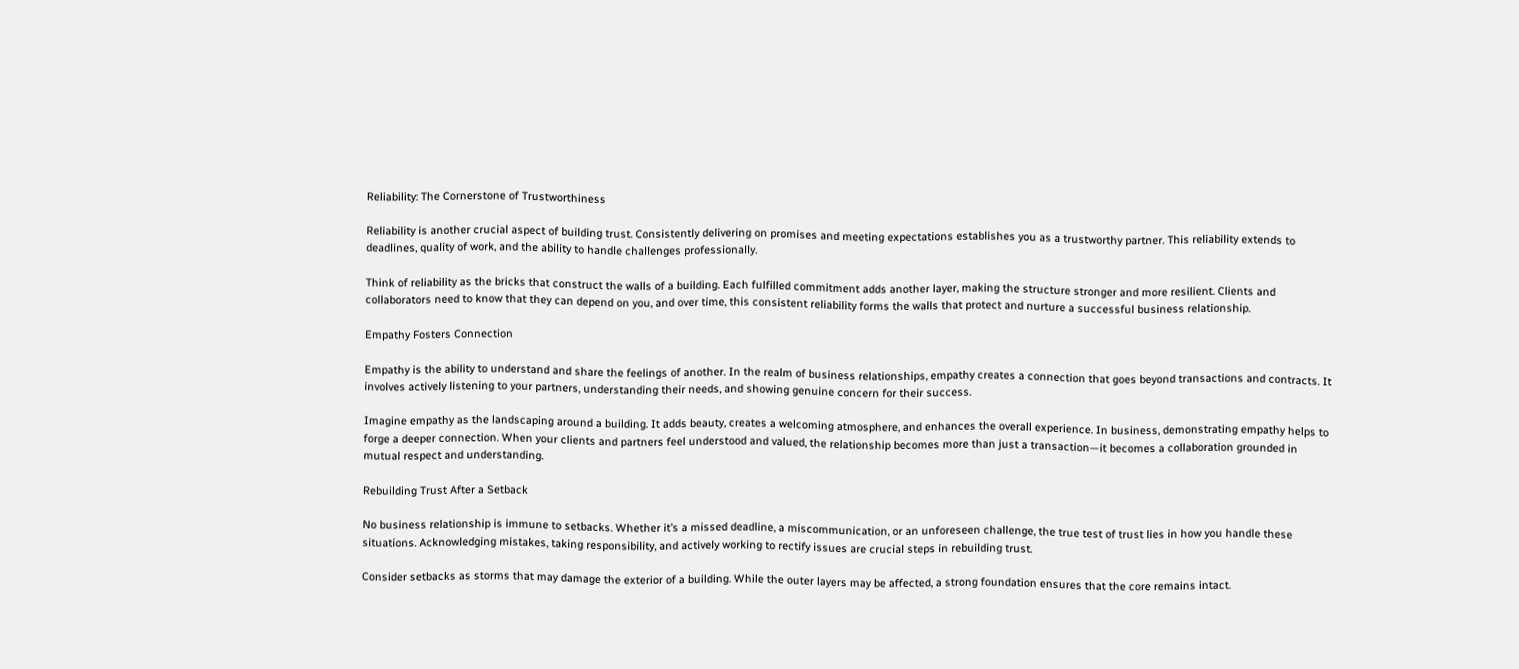Reliability: The Cornerstone of Trustworthiness

Reliability is another crucial aspect of building trust. Consistently delivering on promises and meeting expectations establishes you as a trustworthy partner. This reliability extends to deadlines, quality of work, and the ability to handle challenges professionally.

Think of reliability as the bricks that construct the walls of a building. Each fulfilled commitment adds another layer, making the structure stronger and more resilient. Clients and collaborators need to know that they can depend on you, and over time, this consistent reliability forms the walls that protect and nurture a successful business relationship.

Empathy Fosters Connection

Empathy is the ability to understand and share the feelings of another. In the realm of business relationships, empathy creates a connection that goes beyond transactions and contracts. It involves actively listening to your partners, understanding their needs, and showing genuine concern for their success.

Imagine empathy as the landscaping around a building. It adds beauty, creates a welcoming atmosphere, and enhances the overall experience. In business, demonstrating empathy helps to forge a deeper connection. When your clients and partners feel understood and valued, the relationship becomes more than just a transaction—it becomes a collaboration grounded in mutual respect and understanding.

Rebuilding Trust After a Setback

No business relationship is immune to setbacks. Whether it’s a missed deadline, a miscommunication, or an unforeseen challenge, the true test of trust lies in how you handle these situations. Acknowledging mistakes, taking responsibility, and actively working to rectify issues are crucial steps in rebuilding trust.

Consider setbacks as storms that may damage the exterior of a building. While the outer layers may be affected, a strong foundation ensures that the core remains intact.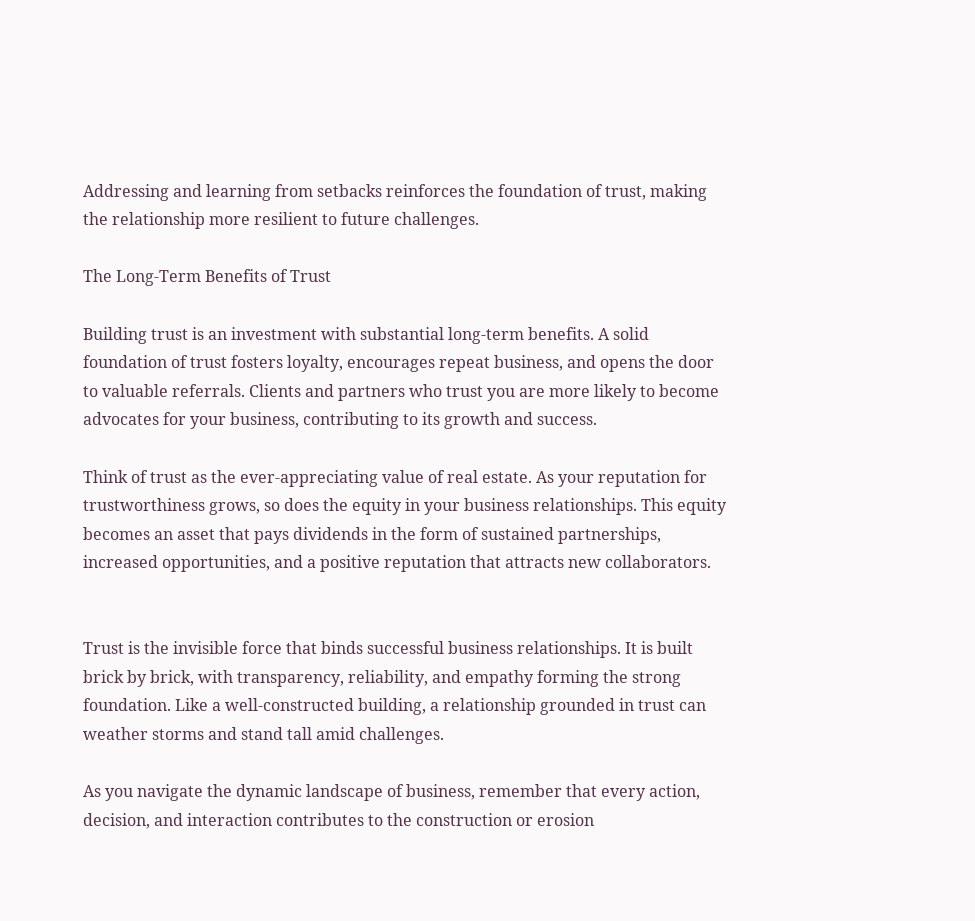Addressing and learning from setbacks reinforces the foundation of trust, making the relationship more resilient to future challenges.

The Long-Term Benefits of Trust

Building trust is an investment with substantial long-term benefits. A solid foundation of trust fosters loyalty, encourages repeat business, and opens the door to valuable referrals. Clients and partners who trust you are more likely to become advocates for your business, contributing to its growth and success.

Think of trust as the ever-appreciating value of real estate. As your reputation for trustworthiness grows, so does the equity in your business relationships. This equity becomes an asset that pays dividends in the form of sustained partnerships, increased opportunities, and a positive reputation that attracts new collaborators.


Trust is the invisible force that binds successful business relationships. It is built brick by brick, with transparency, reliability, and empathy forming the strong foundation. Like a well-constructed building, a relationship grounded in trust can weather storms and stand tall amid challenges.

As you navigate the dynamic landscape of business, remember that every action, decision, and interaction contributes to the construction or erosion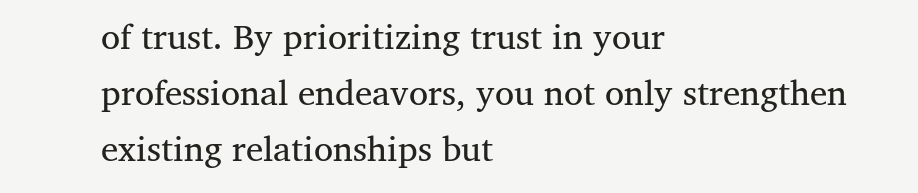of trust. By prioritizing trust in your professional endeavors, you not only strengthen existing relationships but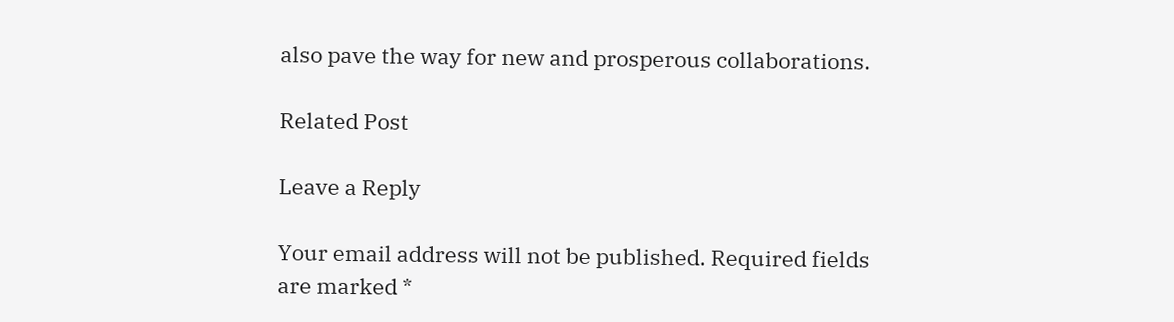also pave the way for new and prosperous collaborations.

Related Post

Leave a Reply

Your email address will not be published. Required fields are marked *